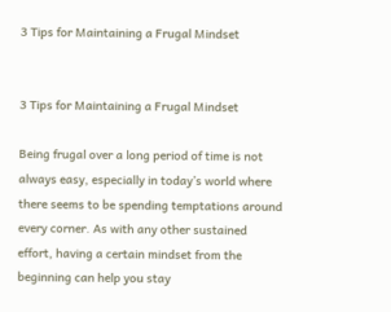3 Tips for Maintaining a Frugal Mindset


3 Tips for Maintaining a Frugal Mindset

Being frugal over a long period of time is not always easy, especially in today’s world where there seems to be spending temptations around every corner. As with any other sustained effort, having a certain mindset from the beginning can help you stay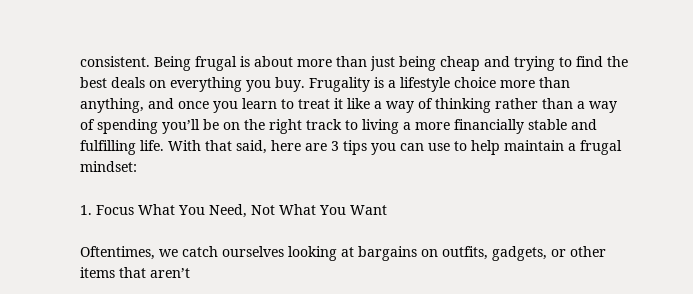consistent. Being frugal is about more than just being cheap and trying to find the best deals on everything you buy. Frugality is a lifestyle choice more than anything, and once you learn to treat it like a way of thinking rather than a way of spending you’ll be on the right track to living a more financially stable and fulfilling life. With that said, here are 3 tips you can use to help maintain a frugal mindset:

1. Focus What You Need, Not What You Want

Oftentimes, we catch ourselves looking at bargains on outfits, gadgets, or other items that aren’t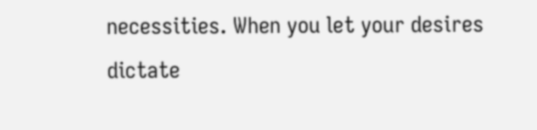necessities. When you let your desires dictate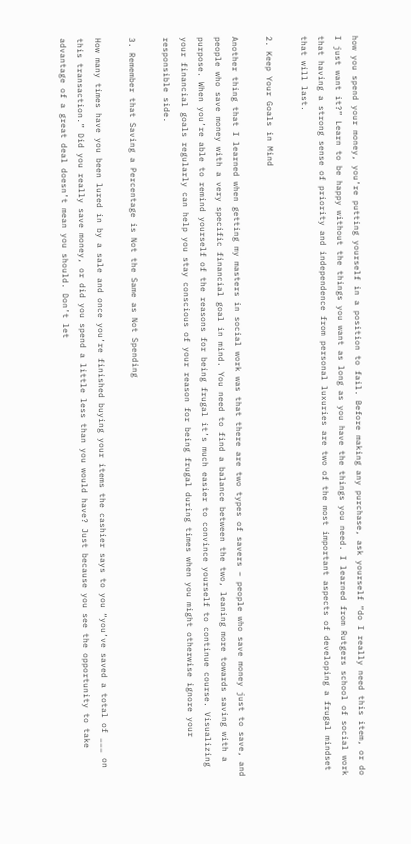how you spend your money, you’re putting yourself in a position to fail. Before making any purchase, ask yourself “do I really need this item, or do I just want it?” Learn to be happy without the things you want as long as you have the things you need. I learned from Rutgers school of social work that having a strong sense of priority and independence from personal luxuries are two of the most important aspects of developing a frugal mindset that will last.

2. Keep Your Goals in Mind

Another thing that I learned when getting my masters in social work was that there are two types of savers – people who save money just to save, and people who save money with a very specific financial goal in mind. You need to find a balance between the two, leaning more towards saving with a purpose. When you’re able to remind yourself of the reasons for being frugal it’s much easier to convince yourself to continue course. Visualizing your financial goals regularly can help you stay conscious of your reason for being frugal during times when you might otherwise ignore your responsible side.

3. Remember that Saving a Percentage is Not the Same as Not Spending

How many times have you been lured in by a sale and once you’re finished buying your items the cashier says to you “you’ve saved a total of ___ on this transaction.” Did you really save money, or did you spend a little less than you would have? Just because you see the opportunity to take advantage of a great deal doesn’t mean you should. Don’t let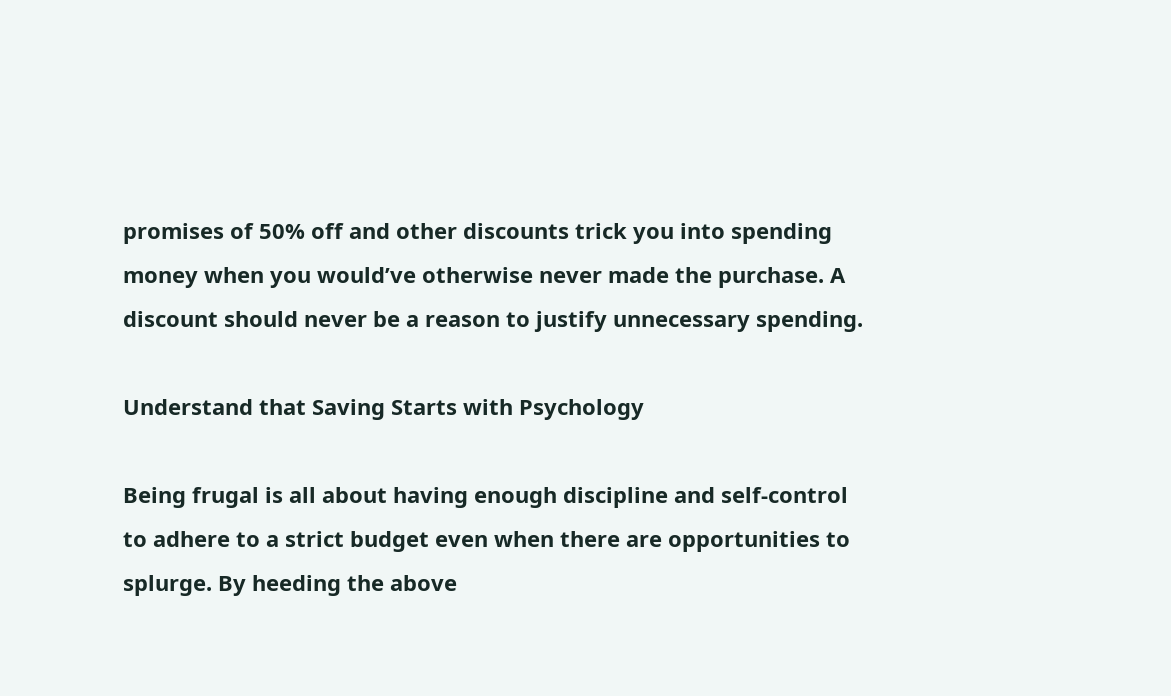promises of 50% off and other discounts trick you into spending money when you would’ve otherwise never made the purchase. A discount should never be a reason to justify unnecessary spending.

Understand that Saving Starts with Psychology

Being frugal is all about having enough discipline and self-control to adhere to a strict budget even when there are opportunities to splurge. By heeding the above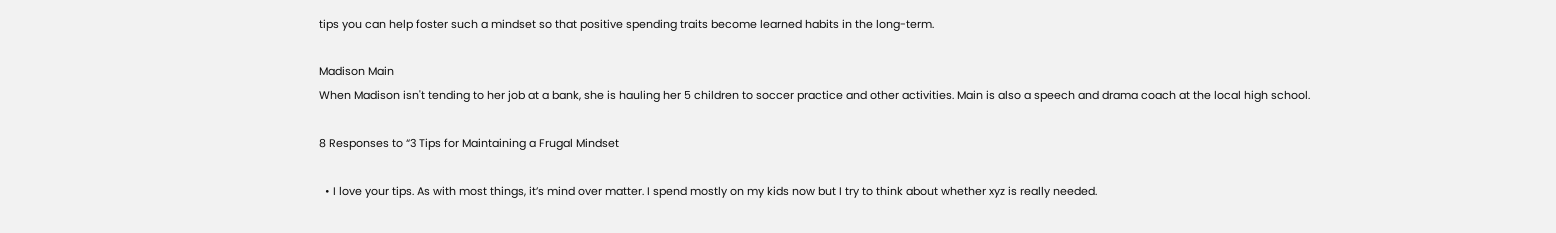tips you can help foster such a mindset so that positive spending traits become learned habits in the long-term.

Madison Main
When Madison isn't tending to her job at a bank, she is hauling her 5 children to soccer practice and other activities. Main is also a speech and drama coach at the local high school.

8 Responses to “3 Tips for Maintaining a Frugal Mindset

  • I love your tips. As with most things, it’s mind over matter. I spend mostly on my kids now but I try to think about whether xyz is really needed.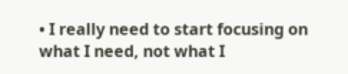• I really need to start focusing on what I need, not what I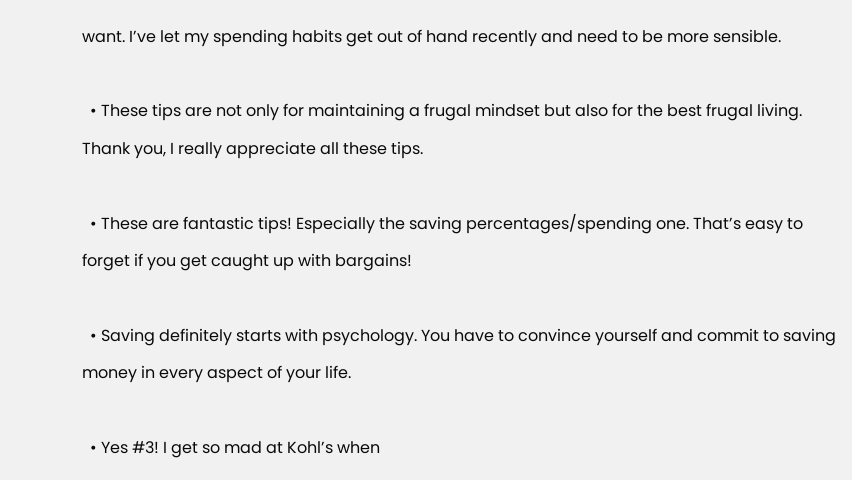want. I’ve let my spending habits get out of hand recently and need to be more sensible.

  • These tips are not only for maintaining a frugal mindset but also for the best frugal living. Thank you, I really appreciate all these tips.

  • These are fantastic tips! Especially the saving percentages/spending one. That’s easy to forget if you get caught up with bargains!

  • Saving definitely starts with psychology. You have to convince yourself and commit to saving money in every aspect of your life.

  • Yes #3! I get so mad at Kohl’s when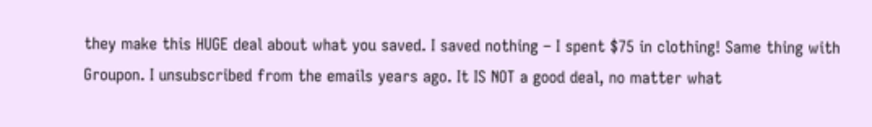they make this HUGE deal about what you saved. I saved nothing – I spent $75 in clothing! Same thing with Groupon. I unsubscribed from the emails years ago. It IS NOT a good deal, no matter what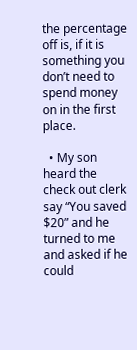the percentage off is, if it is something you don’t need to spend money on in the first place.

  • My son heard the check out clerk say “You saved $20” and he turned to me and asked if he could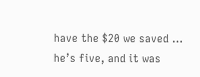have the $20 we saved … he’s five, and it was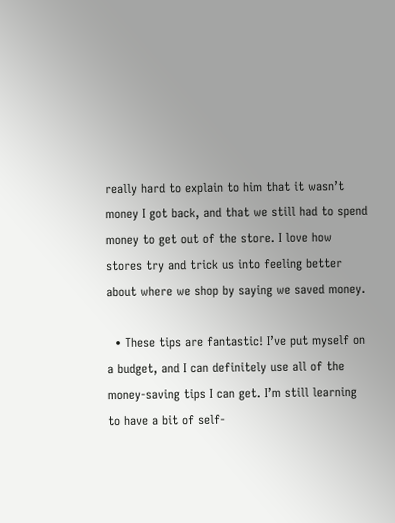really hard to explain to him that it wasn’t money I got back, and that we still had to spend money to get out of the store. I love how stores try and trick us into feeling better about where we shop by saying we saved money.

  • These tips are fantastic! I’ve put myself on a budget, and I can definitely use all of the money-saving tips I can get. I’m still learning to have a bit of self-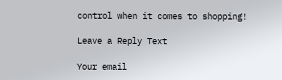control when it comes to shopping!

Leave a Reply Text

Your email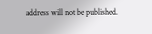address will not be published.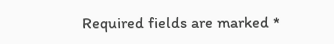Required fields are marked *